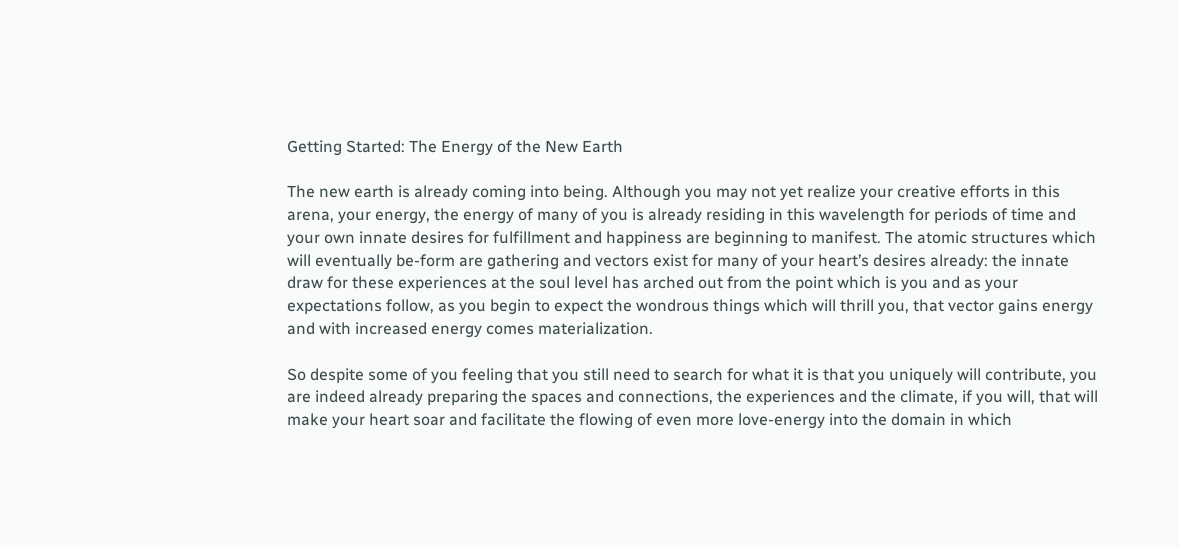Getting Started: The Energy of the New Earth

The new earth is already coming into being. Although you may not yet realize your creative efforts in this arena, your energy, the energy of many of you is already residing in this wavelength for periods of time and your own innate desires for fulfillment and happiness are beginning to manifest. The atomic structures which will eventually be-form are gathering and vectors exist for many of your heart’s desires already: the innate draw for these experiences at the soul level has arched out from the point which is you and as your expectations follow, as you begin to expect the wondrous things which will thrill you, that vector gains energy and with increased energy comes materialization.

So despite some of you feeling that you still need to search for what it is that you uniquely will contribute, you are indeed already preparing the spaces and connections, the experiences and the climate, if you will, that will make your heart soar and facilitate the flowing of even more love-energy into the domain in which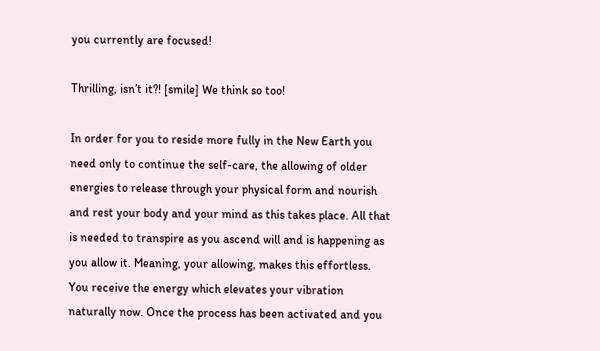you currently are focused!

Thrilling, isn’t it?! [smile] We think so too!

In order for you to reside more fully in the New Earth you need only to continue the self-care, the allowing of older energies to release through your physical form and nourish and rest your body and your mind as this takes place. All that is needed to transpire as you ascend will and is happening as you allow it. Meaning, your allowing, makes this effortless. You receive the energy which elevates your vibration naturally now. Once the process has been activated and you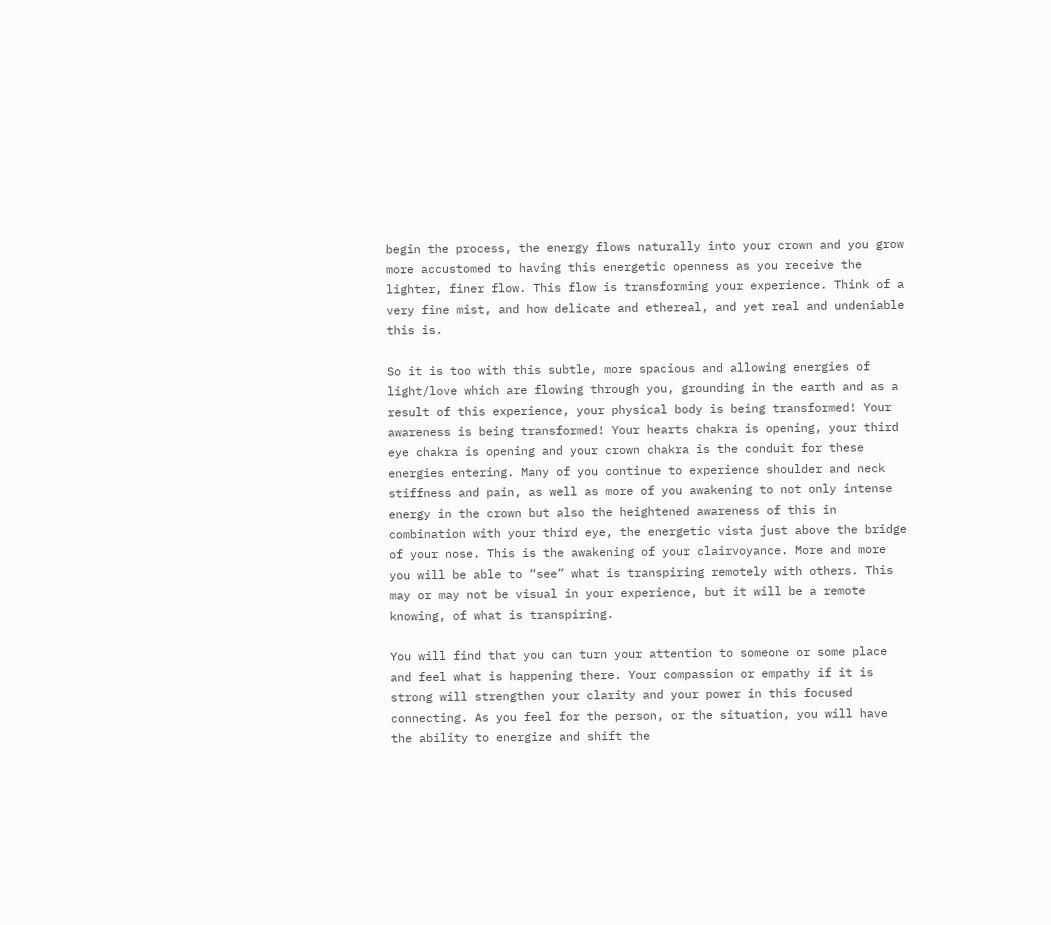begin the process, the energy flows naturally into your crown and you grow more accustomed to having this energetic openness as you receive the lighter, finer flow. This flow is transforming your experience. Think of a very fine mist, and how delicate and ethereal, and yet real and undeniable this is.

So it is too with this subtle, more spacious and allowing energies of light/love which are flowing through you, grounding in the earth and as a result of this experience, your physical body is being transformed! Your awareness is being transformed! Your hearts chakra is opening, your third eye chakra is opening and your crown chakra is the conduit for these energies entering. Many of you continue to experience shoulder and neck stiffness and pain, as well as more of you awakening to not only intense energy in the crown but also the heightened awareness of this in combination with your third eye, the energetic vista just above the bridge of your nose. This is the awakening of your clairvoyance. More and more you will be able to “see” what is transpiring remotely with others. This may or may not be visual in your experience, but it will be a remote knowing, of what is transpiring.

You will find that you can turn your attention to someone or some place and feel what is happening there. Your compassion or empathy if it is strong will strengthen your clarity and your power in this focused connecting. As you feel for the person, or the situation, you will have the ability to energize and shift the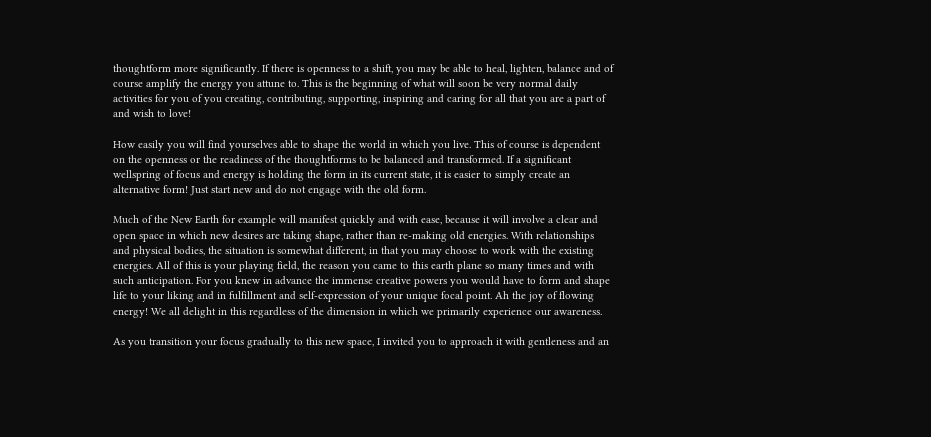thoughtform more significantly. If there is openness to a shift, you may be able to heal, lighten, balance and of course amplify the energy you attune to. This is the beginning of what will soon be very normal daily activities for you of you creating, contributing, supporting, inspiring and caring for all that you are a part of and wish to love!

How easily you will find yourselves able to shape the world in which you live. This of course is dependent on the openness or the readiness of the thoughtforms to be balanced and transformed. If a significant wellspring of focus and energy is holding the form in its current state, it is easier to simply create an alternative form! Just start new and do not engage with the old form.

Much of the New Earth for example will manifest quickly and with ease, because it will involve a clear and open space in which new desires are taking shape, rather than re-making old energies. With relationships and physical bodies, the situation is somewhat different, in that you may choose to work with the existing energies. All of this is your playing field, the reason you came to this earth plane so many times and with such anticipation. For you knew in advance the immense creative powers you would have to form and shape life to your liking and in fulfillment and self-expression of your unique focal point. Ah the joy of flowing energy! We all delight in this regardless of the dimension in which we primarily experience our awareness.

As you transition your focus gradually to this new space, I invited you to approach it with gentleness and an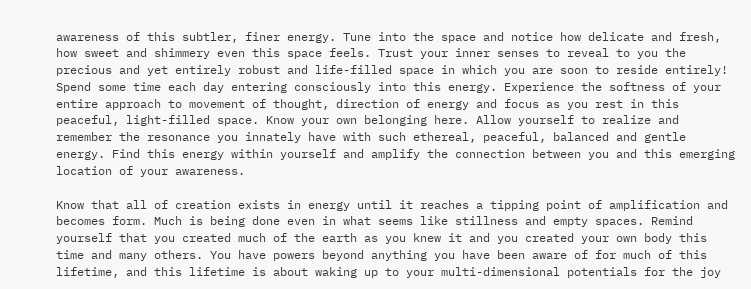awareness of this subtler, finer energy. Tune into the space and notice how delicate and fresh, how sweet and shimmery even this space feels. Trust your inner senses to reveal to you the precious and yet entirely robust and life-filled space in which you are soon to reside entirely! Spend some time each day entering consciously into this energy. Experience the softness of your entire approach to movement of thought, direction of energy and focus as you rest in this peaceful, light-filled space. Know your own belonging here. Allow yourself to realize and remember the resonance you innately have with such ethereal, peaceful, balanced and gentle energy. Find this energy within yourself and amplify the connection between you and this emerging location of your awareness.

Know that all of creation exists in energy until it reaches a tipping point of amplification and becomes form. Much is being done even in what seems like stillness and empty spaces. Remind yourself that you created much of the earth as you knew it and you created your own body this time and many others. You have powers beyond anything you have been aware of for much of this lifetime, and this lifetime is about waking up to your multi-dimensional potentials for the joy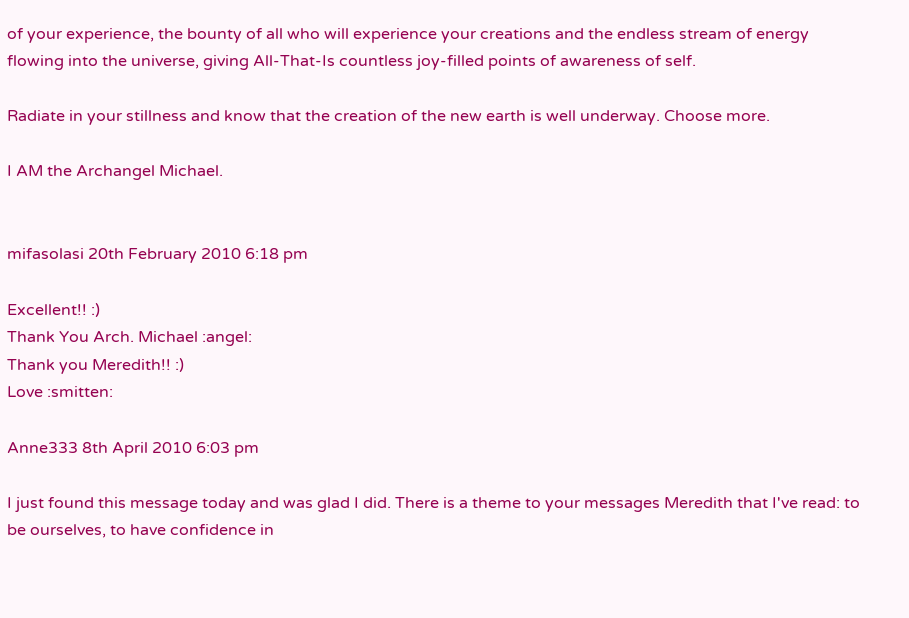of your experience, the bounty of all who will experience your creations and the endless stream of energy flowing into the universe, giving All-That-Is countless joy-filled points of awareness of self.

Radiate in your stillness and know that the creation of the new earth is well underway. Choose more.

I AM the Archangel Michael.


mifasolasi 20th February 2010 6:18 pm

Excellent!! :)
Thank You Arch. Michael :angel:
Thank you Meredith!! :)
Love :smitten:

Anne333 8th April 2010 6:03 pm

I just found this message today and was glad I did. There is a theme to your messages Meredith that I've read: to be ourselves, to have confidence in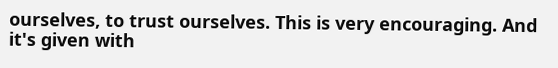ourselves, to trust ourselves. This is very encouraging. And it's given with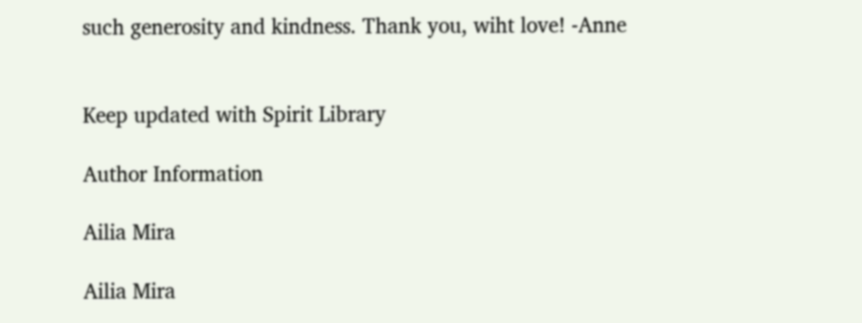such generosity and kindness. Thank you, wiht love! -Anne


Keep updated with Spirit Library

Author Information

Ailia Mira

Ailia Mira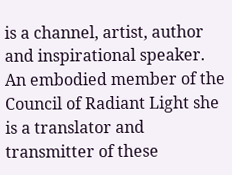is a channel, artist, author and inspirational speaker. An embodied member of the Council of Radiant Light she is a translator and transmitter of these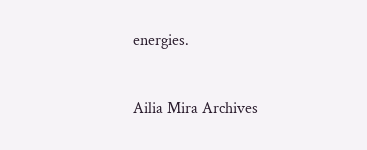energies.


Ailia Mira Archives